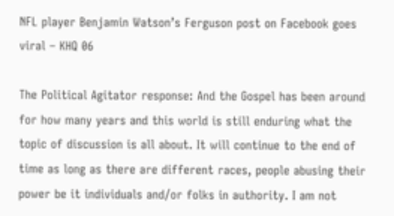NFL player Benjamin Watson’s Ferguson post on Facebook goes viral – KHQ 06

The Political Agitator response: And the Gospel has been around for how many years and this world is still enduring what the topic of discussion is all about. It will continue to the end of time as long as there are different races, people abusing their power be it individuals and/or folks in authority. I am not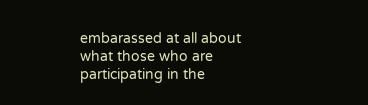embarassed at all about what those who are participating in the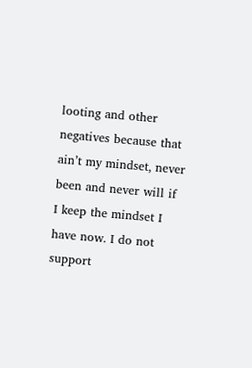looting and other negatives because that ain’t my mindset, never been and never will if I keep the mindset I have now. I do not support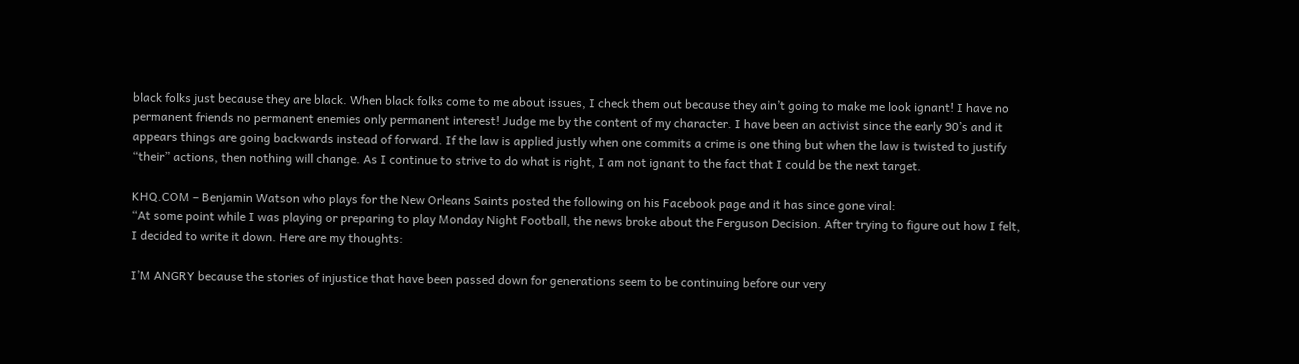black folks just because they are black. When black folks come to me about issues, I check them out because they ain’t going to make me look ignant! I have no permanent friends no permanent enemies only permanent interest! Judge me by the content of my character. I have been an activist since the early 90’s and it appears things are going backwards instead of forward. If the law is applied justly when one commits a crime is one thing but when the law is twisted to justify “their” actions, then nothing will change. As I continue to strive to do what is right, I am not ignant to the fact that I could be the next target.

KHQ.COM – Benjamin Watson who plays for the New Orleans Saints posted the following on his Facebook page and it has since gone viral:
“At some point while I was playing or preparing to play Monday Night Football, the news broke about the Ferguson Decision. After trying to figure out how I felt, I decided to write it down. Here are my thoughts:

I’M ANGRY because the stories of injustice that have been passed down for generations seem to be continuing before our very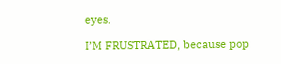eyes.

I’M FRUSTRATED, because pop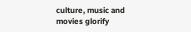culture, music and movies glorify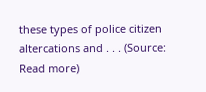these types of police citizen altercations and . . . (Source: Read more)